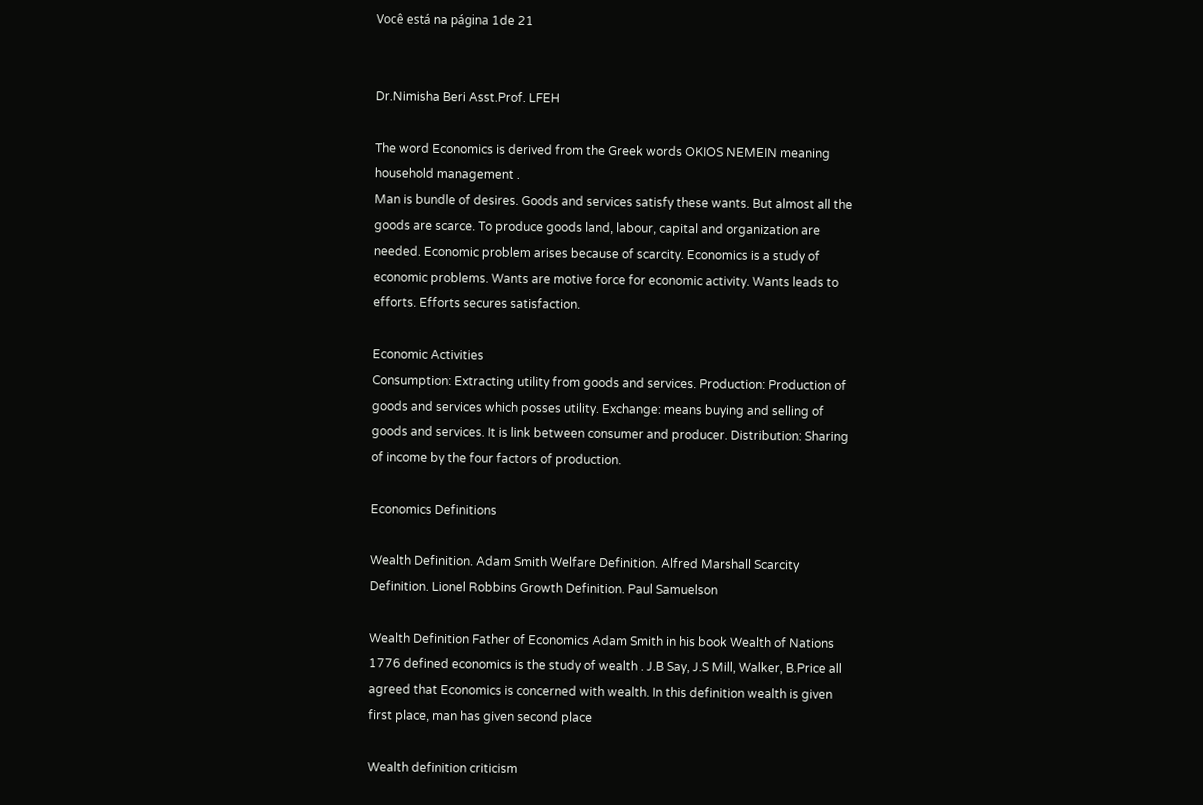Você está na página 1de 21


Dr.Nimisha Beri Asst.Prof. LFEH

The word Economics is derived from the Greek words OKIOS NEMEIN meaning household management .
Man is bundle of desires. Goods and services satisfy these wants. But almost all the goods are scarce. To produce goods land, labour, capital and organization are needed. Economic problem arises because of scarcity. Economics is a study of economic problems. Wants are motive force for economic activity. Wants leads to efforts. Efforts secures satisfaction.

Economic Activities
Consumption: Extracting utility from goods and services. Production: Production of goods and services which posses utility. Exchange: means buying and selling of goods and services. It is link between consumer and producer. Distribution: Sharing of income by the four factors of production.

Economics Definitions

Wealth Definition. Adam Smith Welfare Definition. Alfred Marshall Scarcity Definition. Lionel Robbins Growth Definition. Paul Samuelson

Wealth Definition Father of Economics Adam Smith in his book Wealth of Nations 1776 defined economics is the study of wealth . J.B Say, J.S Mill, Walker, B.Price all agreed that Economics is concerned with wealth. In this definition wealth is given first place, man has given second place

Wealth definition criticism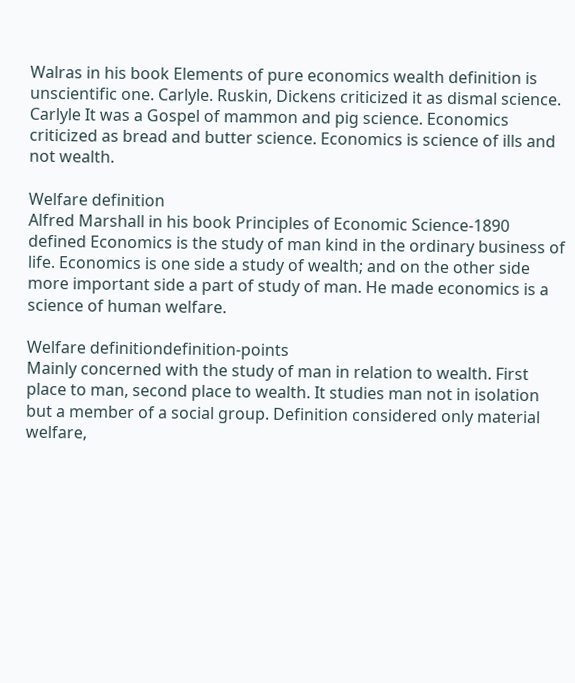Walras in his book Elements of pure economics wealth definition is unscientific one. Carlyle. Ruskin, Dickens criticized it as dismal science. Carlyle It was a Gospel of mammon and pig science. Economics criticized as bread and butter science. Economics is science of ills and not wealth.

Welfare definition
Alfred Marshall in his book Principles of Economic Science-1890 defined Economics is the study of man kind in the ordinary business of life. Economics is one side a study of wealth; and on the other side more important side a part of study of man. He made economics is a science of human welfare.

Welfare definitiondefinition-points
Mainly concerned with the study of man in relation to wealth. First place to man, second place to wealth. It studies man not in isolation but a member of a social group. Definition considered only material welfare,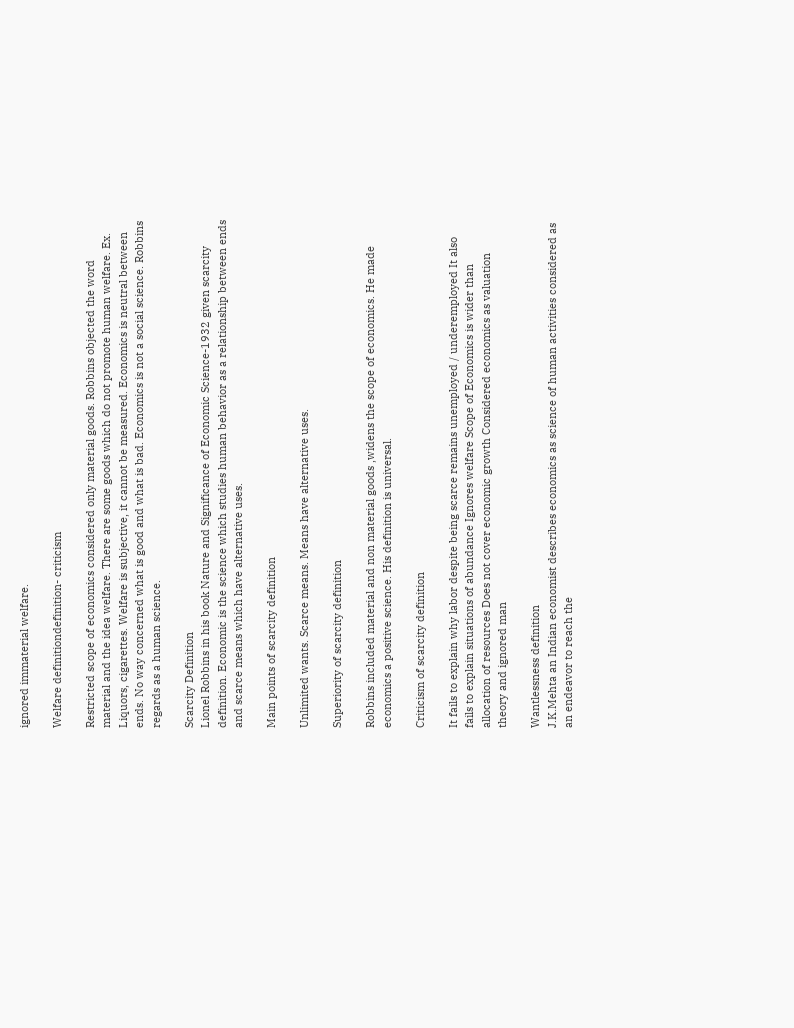ignored immaterial welfare.

Welfare definitiondefinition- criticism

Restricted scope of economics considered only material goods. Robbins objected the word material and the idea welfare. There are some goods which do not promote human welfare. Ex. Liquors, cigarettes. Welfare is subjective, it cannot be measured. Economics is neutral between ends. No way concerned what is good and what is bad. Economics is not a social science. Robbins regards as a human science.

Scarcity Definition
Lionel Robbins in his book Nature and Significance of Economic Science-1932 given scarcity definition. Economic is the science which studies human behavior as a relationship between ends and scarce means which have alternative uses.

Main points of scarcity definition

Unlimited wants. Scarce means. Means have alternative uses.

Superiority of scarcity definition

Robbins included material and non material goods ,widens the scope of economics. He made economics a positive science. His definition is universal.

Criticism of scarcity definition

It fails to explain why labor despite being scarce remains unemployed / underemployed It also fails to explain situations of abundance Ignores welfare Scope of Economics is wider than allocation of resources Does not cover economic growth Considered economics as valuation theory and ignored man

Wantlessness definition
J.K.Mehta an Indian economist describes economics as science of human activities considered as an endeavor to reach the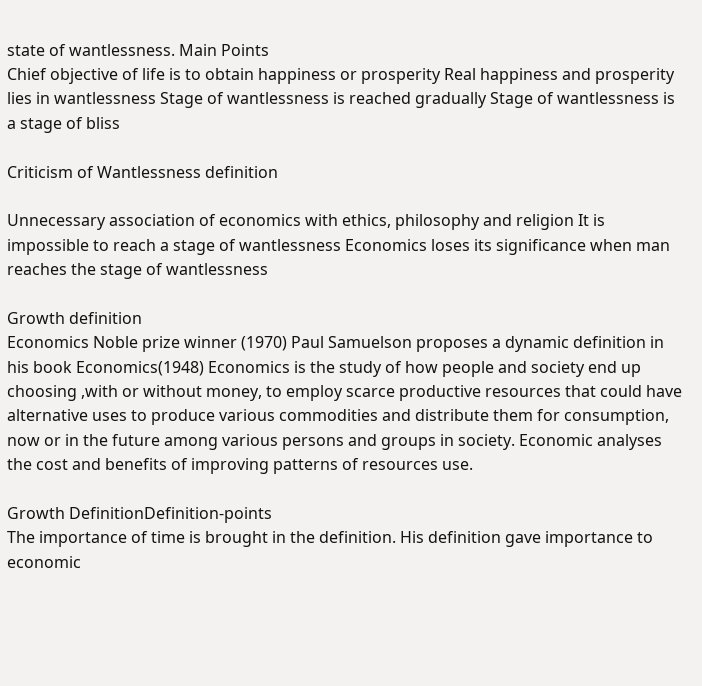state of wantlessness. Main Points
Chief objective of life is to obtain happiness or prosperity Real happiness and prosperity lies in wantlessness Stage of wantlessness is reached gradually Stage of wantlessness is a stage of bliss

Criticism of Wantlessness definition

Unnecessary association of economics with ethics, philosophy and religion It is impossible to reach a stage of wantlessness Economics loses its significance when man reaches the stage of wantlessness

Growth definition
Economics Noble prize winner (1970) Paul Samuelson proposes a dynamic definition in his book Economics(1948) Economics is the study of how people and society end up choosing ,with or without money, to employ scarce productive resources that could have alternative uses to produce various commodities and distribute them for consumption, now or in the future among various persons and groups in society. Economic analyses the cost and benefits of improving patterns of resources use.

Growth DefinitionDefinition-points
The importance of time is brought in the definition. His definition gave importance to economic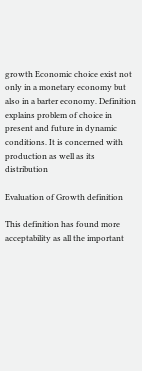growth Economic choice exist not only in a monetary economy but also in a barter economy. Definition explains problem of choice in present and future in dynamic conditions. It is concerned with production as well as its distribution

Evaluation of Growth definition

This definition has found more acceptability as all the important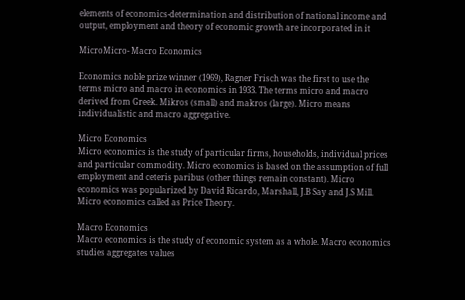elements of economics-determination and distribution of national income and output, employment and theory of economic growth are incorporated in it

MicroMicro- Macro Economics

Economics noble prize winner (1969), Ragner Frisch was the first to use the terms micro and macro in economics in 1933. The terms micro and macro derived from Greek. Mikros (small) and makros (large). Micro means individualistic and macro aggregative.

Micro Economics
Micro economics is the study of particular firms, households, individual prices and particular commodity. Micro economics is based on the assumption of full employment and ceteris paribus (other things remain constant). Micro economics was popularized by David Ricardo, Marshall, J.B Say and J.S Mill. Micro economics called as Price Theory.

Macro Economics
Macro economics is the study of economic system as a whole. Macro economics studies aggregates values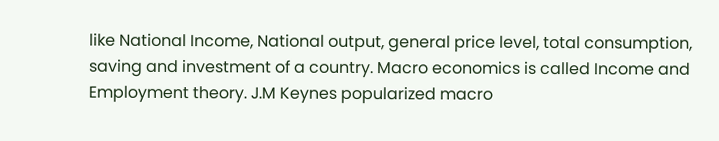like National Income, National output, general price level, total consumption, saving and investment of a country. Macro economics is called Income and Employment theory. J.M Keynes popularized macro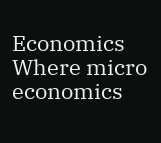Economics Where micro economics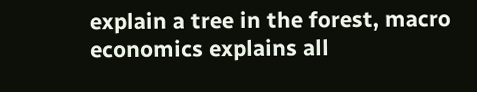explain a tree in the forest, macro economics explains all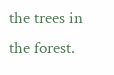the trees in the forest.